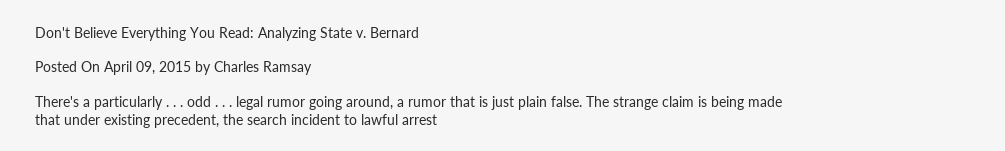Don't Believe Everything You Read: Analyzing State v. Bernard

Posted On April 09, 2015 by Charles Ramsay

There's a particularly . . . odd . . . legal rumor going around, a rumor that is just plain false. The strange claim is being made that under existing precedent, the search incident to lawful arrest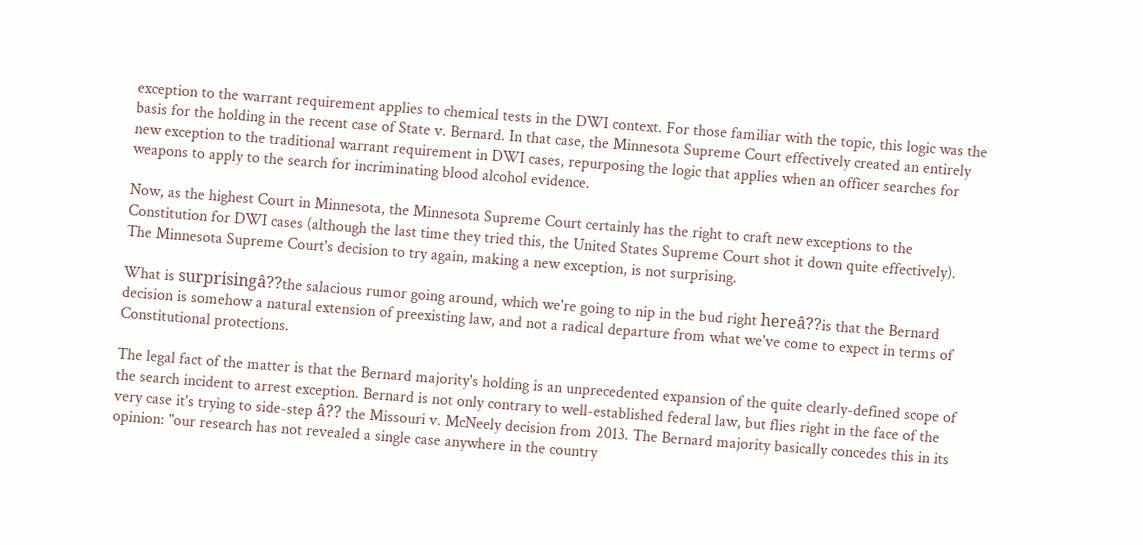exception to the warrant requirement applies to chemical tests in the DWI context. For those familiar with the topic, this logic was the basis for the holding in the recent case of State v. Bernard. In that case, the Minnesota Supreme Court effectively created an entirely new exception to the traditional warrant requirement in DWI cases, repurposing the logic that applies when an officer searches for weapons to apply to the search for incriminating blood alcohol evidence.

Now, as the highest Court in Minnesota, the Minnesota Supreme Court certainly has the right to craft new exceptions to the Constitution for DWI cases (although the last time they tried this, the United States Supreme Court shot it down quite effectively). The Minnesota Supreme Court's decision to try again, making a new exception, is not surprising.

What is surprisingâ??the salacious rumor going around, which we're going to nip in the bud right hereâ??is that the Bernard decision is somehow a natural extension of preexisting law, and not a radical departure from what we've come to expect in terms of Constitutional protections.

The legal fact of the matter is that the Bernard majority's holding is an unprecedented expansion of the quite clearly-defined scope of the search incident to arrest exception. Bernard is not only contrary to well-established federal law, but flies right in the face of the very case it's trying to side-step â?? the Missouri v. McNeely decision from 2013. The Bernard majority basically concedes this in its opinion: "our research has not revealed a single case anywhere in the country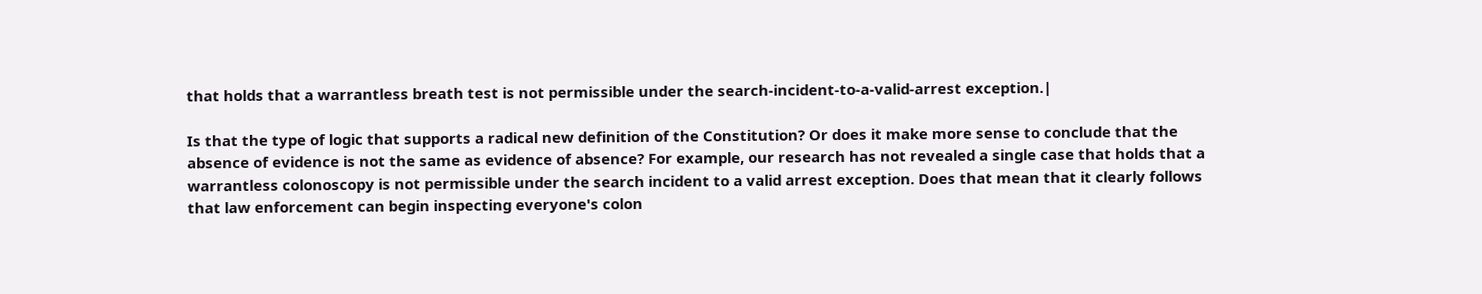that holds that a warrantless breath test is not permissible under the search-incident-to-a-valid-arrest exception.|

Is that the type of logic that supports a radical new definition of the Constitution? Or does it make more sense to conclude that the absence of evidence is not the same as evidence of absence? For example, our research has not revealed a single case that holds that a warrantless colonoscopy is not permissible under the search incident to a valid arrest exception. Does that mean that it clearly follows that law enforcement can begin inspecting everyone's colon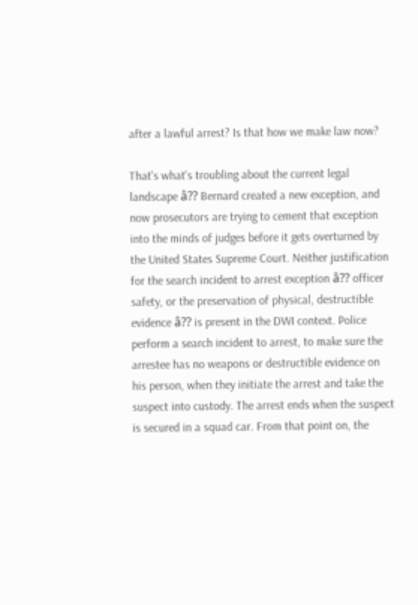after a lawful arrest? Is that how we make law now?

That's what's troubling about the current legal landscape â?? Bernard created a new exception, and now prosecutors are trying to cement that exception into the minds of judges before it gets overturned by the United States Supreme Court. Neither justification for the search incident to arrest exception â?? officer safety, or the preservation of physical, destructible evidence â?? is present in the DWI context. Police perform a search incident to arrest, to make sure the arrestee has no weapons or destructible evidence on his person, when they initiate the arrest and take the suspect into custody. The arrest ends when the suspect is secured in a squad car. From that point on, the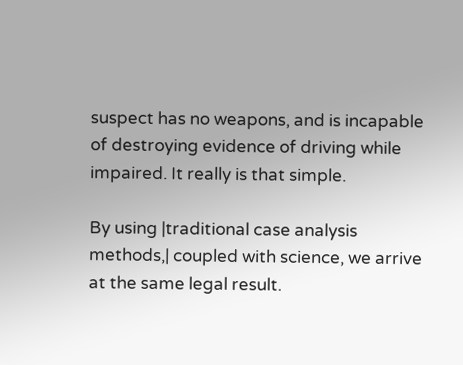suspect has no weapons, and is incapable of destroying evidence of driving while impaired. It really is that simple.

By using |traditional case analysis methods,| coupled with science, we arrive at the same legal result.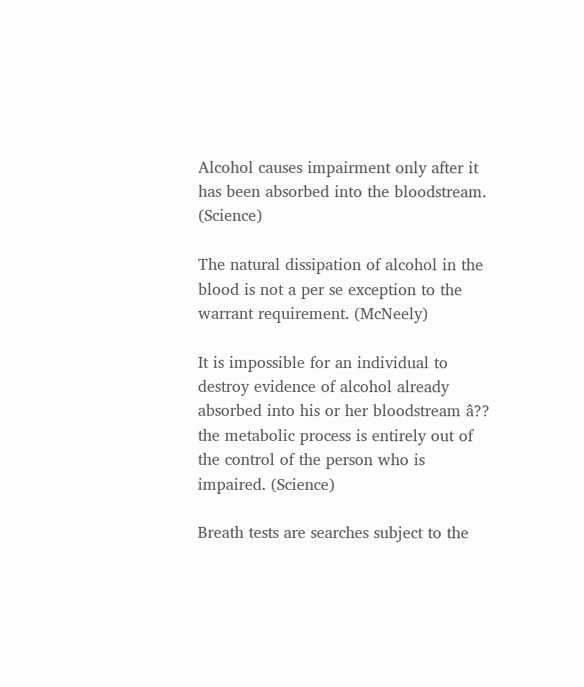Alcohol causes impairment only after it has been absorbed into the bloodstream. (Science)

The natural dissipation of alcohol in the blood is not a per se exception to the warrant requirement. (McNeely)

It is impossible for an individual to destroy evidence of alcohol already absorbed into his or her bloodstream â?? the metabolic process is entirely out of the control of the person who is impaired. (Science)

Breath tests are searches subject to the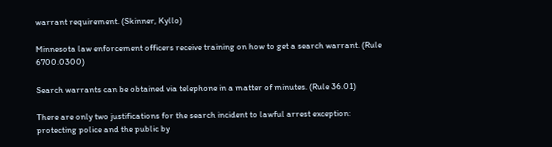warrant requirement. (Skinner, Kyllo)

Minnesota law enforcement officers receive training on how to get a search warrant. (Rule 6700.0300)

Search warrants can be obtained via telephone in a matter of minutes. (Rule 36.01)

There are only two justifications for the search incident to lawful arrest exception: protecting police and the public by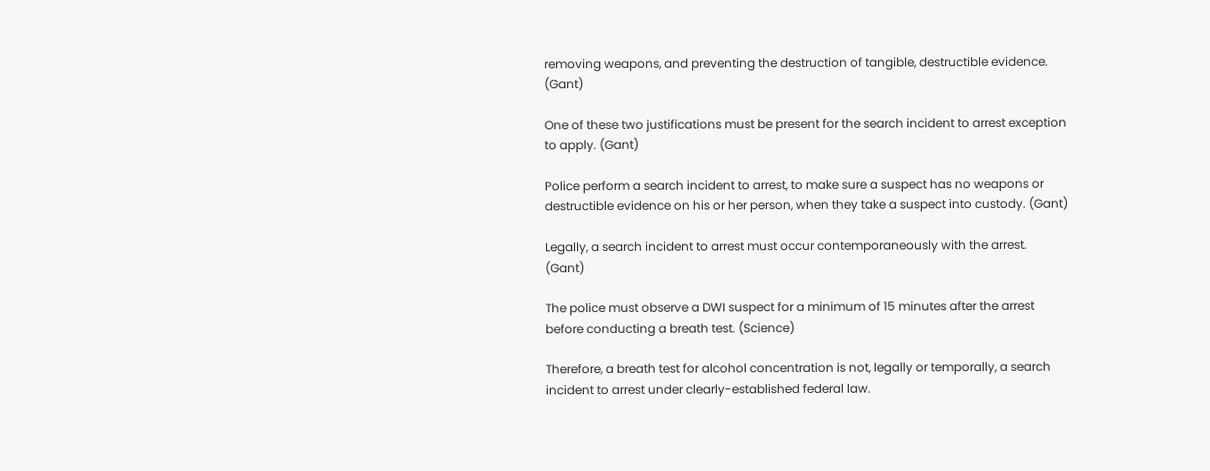removing weapons, and preventing the destruction of tangible, destructible evidence. (Gant)

One of these two justifications must be present for the search incident to arrest exception to apply. (Gant)

Police perform a search incident to arrest, to make sure a suspect has no weapons or destructible evidence on his or her person, when they take a suspect into custody. (Gant)

Legally, a search incident to arrest must occur contemporaneously with the arrest. (Gant)

The police must observe a DWI suspect for a minimum of 15 minutes after the arrest before conducting a breath test. (Science)

Therefore, a breath test for alcohol concentration is not, legally or temporally, a search incident to arrest under clearly-established federal law.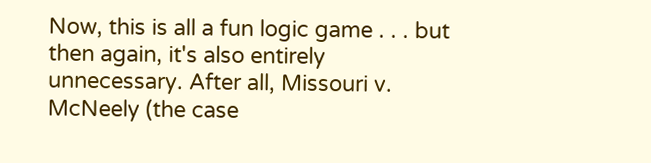Now, this is all a fun logic game . . . but then again, it's also entirely unnecessary. After all, Missouri v. McNeely (the case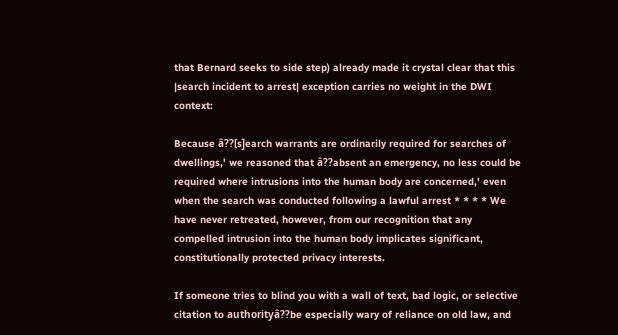that Bernard seeks to side step) already made it crystal clear that this |search incident to arrest| exception carries no weight in the DWI context:

Because â??[s]earch warrants are ordinarily required for searches of dwellings,' we reasoned that â??absent an emergency, no less could be required where intrusions into the human body are concerned,' even when the search was conducted following a lawful arrest * * * * We have never retreated, however, from our recognition that any compelled intrusion into the human body implicates significant, constitutionally protected privacy interests.

If someone tries to blind you with a wall of text, bad logic, or selective citation to authorityâ??be especially wary of reliance on old law, and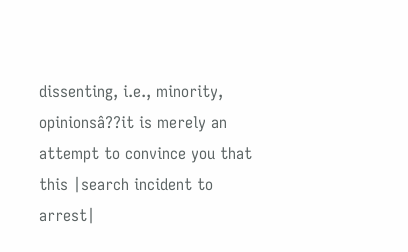dissenting, i.e., minority, opinionsâ??it is merely an attempt to convince you that this |search incident to arrest|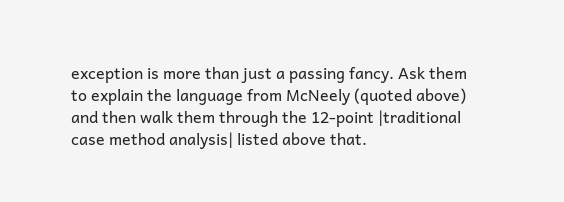exception is more than just a passing fancy. Ask them to explain the language from McNeely (quoted above) and then walk them through the 12-point |traditional case method analysis| listed above that.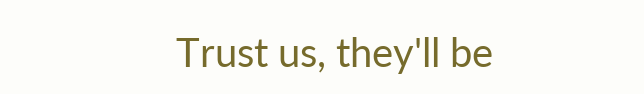Trust us, they'll be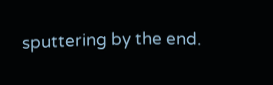sputtering by the end.